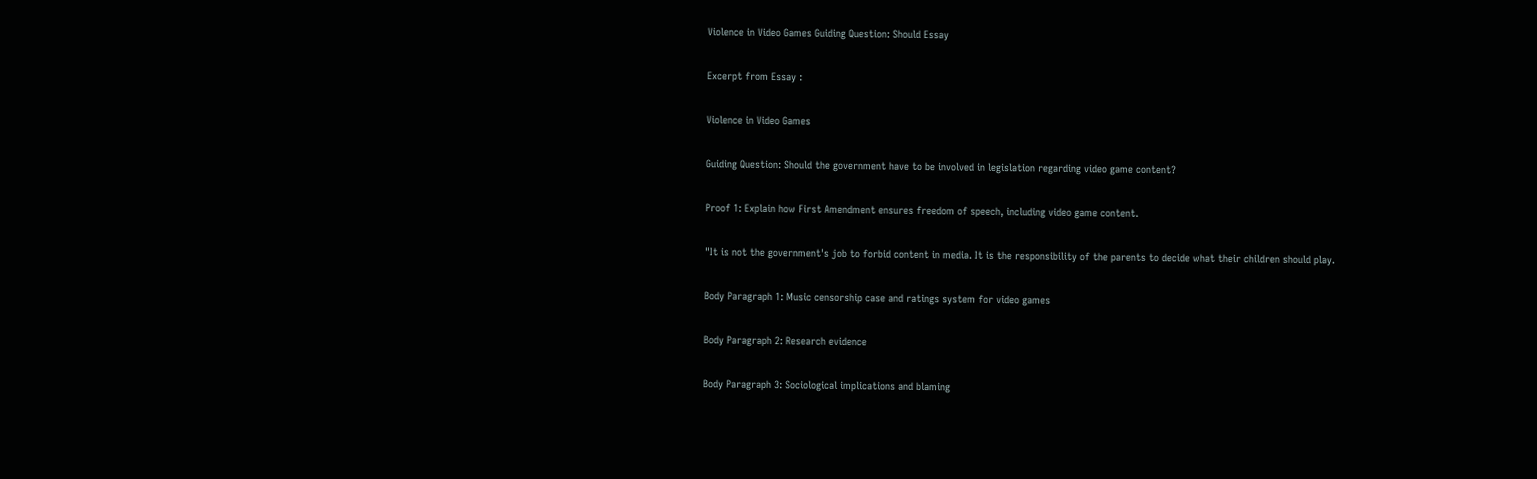Violence in Video Games Guiding Question: Should Essay

Excerpt from Essay :

Violence in Video Games

Guiding Question: Should the government have to be involved in legislation regarding video game content?

Proof 1: Explain how First Amendment ensures freedom of speech, including video game content.

"It is not the government's job to forbid content in media. It is the responsibility of the parents to decide what their children should play.

Body Paragraph 1: Music censorship case and ratings system for video games

Body Paragraph 2: Research evidence

Body Paragraph 3: Sociological implications and blaming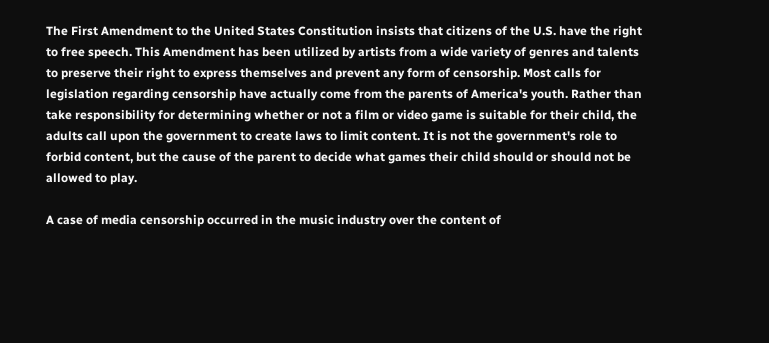The First Amendment to the United States Constitution insists that citizens of the U.S. have the right to free speech. This Amendment has been utilized by artists from a wide variety of genres and talents to preserve their right to express themselves and prevent any form of censorship. Most calls for legislation regarding censorship have actually come from the parents of America's youth. Rather than take responsibility for determining whether or not a film or video game is suitable for their child, the adults call upon the government to create laws to limit content. It is not the government's role to forbid content, but the cause of the parent to decide what games their child should or should not be allowed to play.

A case of media censorship occurred in the music industry over the content of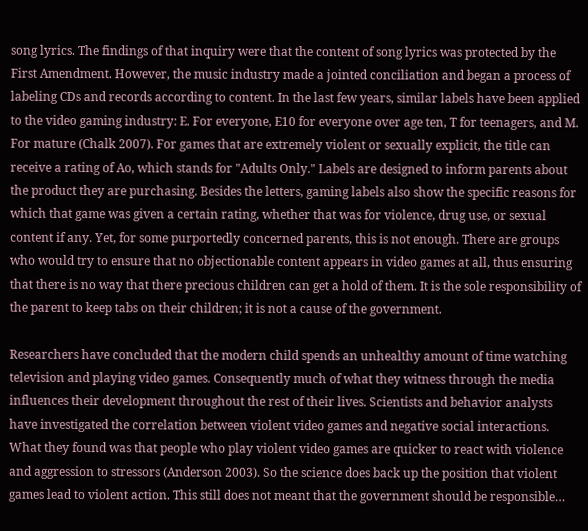song lyrics. The findings of that inquiry were that the content of song lyrics was protected by the First Amendment. However, the music industry made a jointed conciliation and began a process of labeling CDs and records according to content. In the last few years, similar labels have been applied to the video gaming industry: E. For everyone, E10 for everyone over age ten, T for teenagers, and M. For mature (Chalk 2007). For games that are extremely violent or sexually explicit, the title can receive a rating of Ao, which stands for "Adults Only." Labels are designed to inform parents about the product they are purchasing. Besides the letters, gaming labels also show the specific reasons for which that game was given a certain rating, whether that was for violence, drug use, or sexual content if any. Yet, for some purportedly concerned parents, this is not enough. There are groups who would try to ensure that no objectionable content appears in video games at all, thus ensuring that there is no way that there precious children can get a hold of them. It is the sole responsibility of the parent to keep tabs on their children; it is not a cause of the government.

Researchers have concluded that the modern child spends an unhealthy amount of time watching television and playing video games. Consequently much of what they witness through the media influences their development throughout the rest of their lives. Scientists and behavior analysts have investigated the correlation between violent video games and negative social interactions. What they found was that people who play violent video games are quicker to react with violence and aggression to stressors (Anderson 2003). So the science does back up the position that violent games lead to violent action. This still does not meant that the government should be responsible…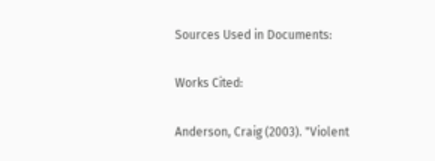Sources Used in Documents:

Works Cited:

Anderson, Craig (2003). "Violent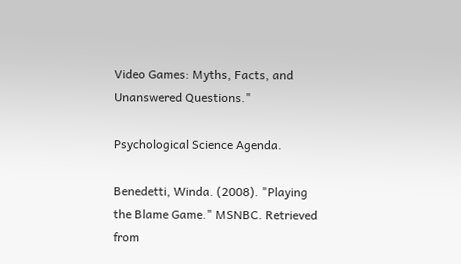Video Games: Myths, Facts, and Unanswered Questions."

Psychological Science Agenda.

Benedetti, Winda. (2008). "Playing the Blame Game." MSNBC. Retrieved from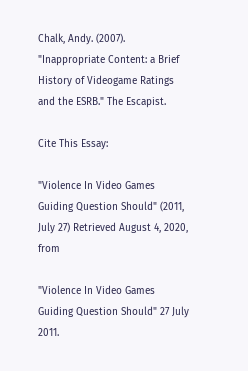Chalk, Andy. (2007). "Inappropriate Content: a Brief History of Videogame Ratings and the ESRB." The Escapist.

Cite This Essay:

"Violence In Video Games Guiding Question Should" (2011, July 27) Retrieved August 4, 2020, from

"Violence In Video Games Guiding Question Should" 27 July 2011.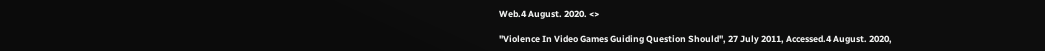Web.4 August. 2020. <>

"Violence In Video Games Guiding Question Should", 27 July 2011, Accessed.4 August. 2020,